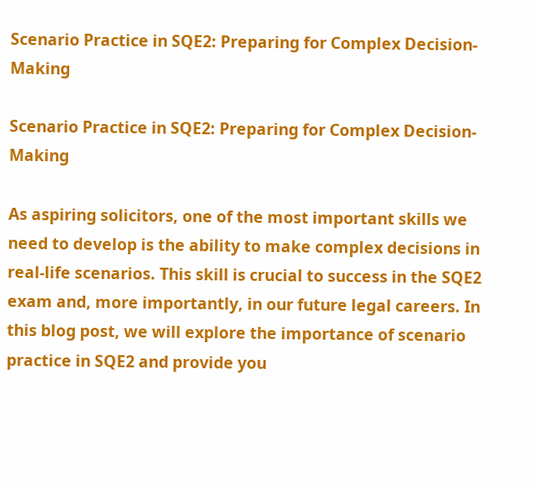Scenario Practice in SQE2: Preparing for Complex Decision-Making

Scenario Practice in SQE2: Preparing for Complex Decision-Making

As aspiring solicitors, one of the most important skills we need to develop is the ability to make complex decisions in real-life scenarios. This skill is crucial to success in the SQE2 exam and, more importantly, in our future legal careers. In this blog post, we will explore the importance of scenario practice in SQE2 and provide you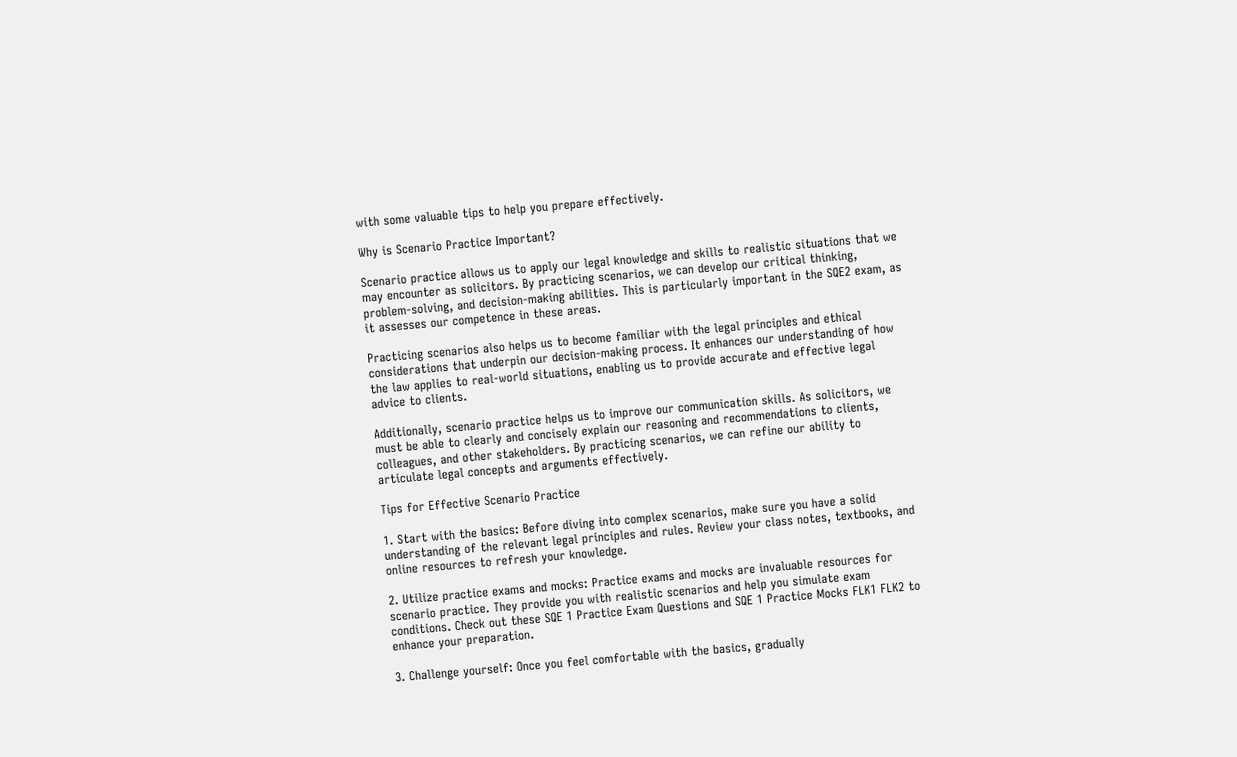with some valuable tips to help you prepare effectively.

Why is Scenario Practice Important?

Scenario practice allows us to apply our legal knowledge and skills to realistic situations that we may encounter as solicitors. By practicing scenarios, we can develop our critical thinking, problem-solving, and decision-making abilities. This is particularly important in the SQE2 exam, as it assesses our competence in these areas.

Practicing scenarios also helps us to become familiar with the legal principles and ethical considerations that underpin our decision-making process. It enhances our understanding of how the law applies to real-world situations, enabling us to provide accurate and effective legal advice to clients.

Additionally, scenario practice helps us to improve our communication skills. As solicitors, we must be able to clearly and concisely explain our reasoning and recommendations to clients, colleagues, and other stakeholders. By practicing scenarios, we can refine our ability to articulate legal concepts and arguments effectively.

Tips for Effective Scenario Practice

1. Start with the basics: Before diving into complex scenarios, make sure you have a solid understanding of the relevant legal principles and rules. Review your class notes, textbooks, and online resources to refresh your knowledge.

2. Utilize practice exams and mocks: Practice exams and mocks are invaluable resources for scenario practice. They provide you with realistic scenarios and help you simulate exam conditions. Check out these SQE 1 Practice Exam Questions and SQE 1 Practice Mocks FLK1 FLK2 to enhance your preparation.

3. Challenge yourself: Once you feel comfortable with the basics, gradually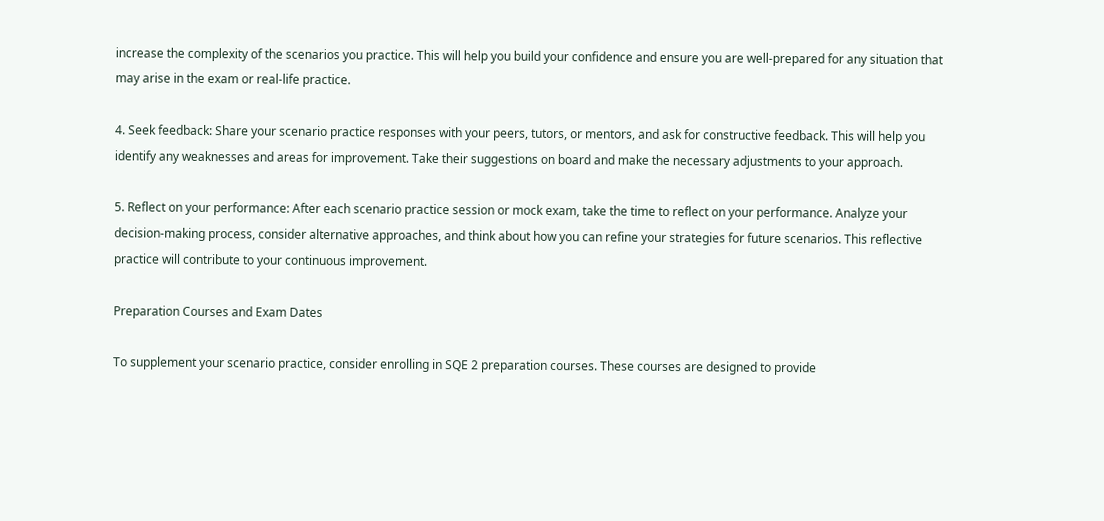increase the complexity of the scenarios you practice. This will help you build your confidence and ensure you are well-prepared for any situation that may arise in the exam or real-life practice.

4. Seek feedback: Share your scenario practice responses with your peers, tutors, or mentors, and ask for constructive feedback. This will help you identify any weaknesses and areas for improvement. Take their suggestions on board and make the necessary adjustments to your approach.

5. Reflect on your performance: After each scenario practice session or mock exam, take the time to reflect on your performance. Analyze your decision-making process, consider alternative approaches, and think about how you can refine your strategies for future scenarios. This reflective practice will contribute to your continuous improvement.

Preparation Courses and Exam Dates

To supplement your scenario practice, consider enrolling in SQE 2 preparation courses. These courses are designed to provide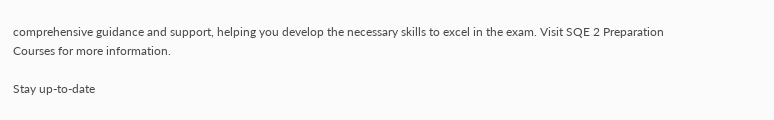comprehensive guidance and support, helping you develop the necessary skills to excel in the exam. Visit SQE 2 Preparation Courses for more information.

Stay up-to-date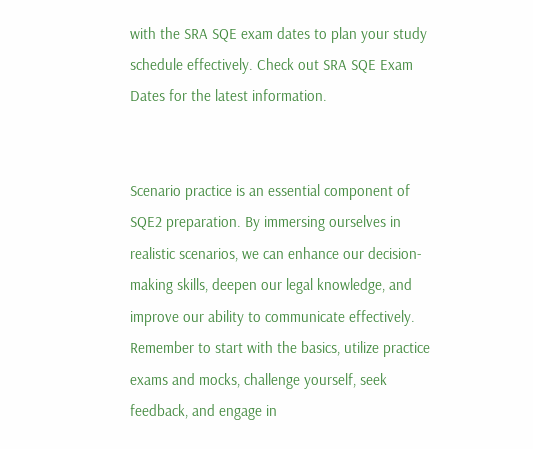with the SRA SQE exam dates to plan your study schedule effectively. Check out SRA SQE Exam Dates for the latest information.


Scenario practice is an essential component of SQE2 preparation. By immersing ourselves in realistic scenarios, we can enhance our decision-making skills, deepen our legal knowledge, and improve our ability to communicate effectively. Remember to start with the basics, utilize practice exams and mocks, challenge yourself, seek feedback, and engage in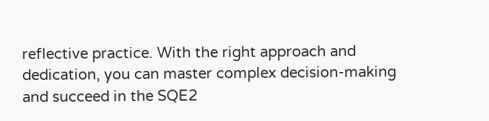reflective practice. With the right approach and dedication, you can master complex decision-making and succeed in the SQE2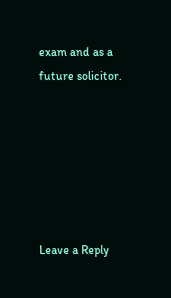exam and as a future solicitor.






Leave a Reply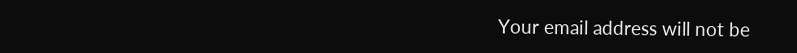Your email address will not be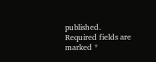published. Required fields are marked *